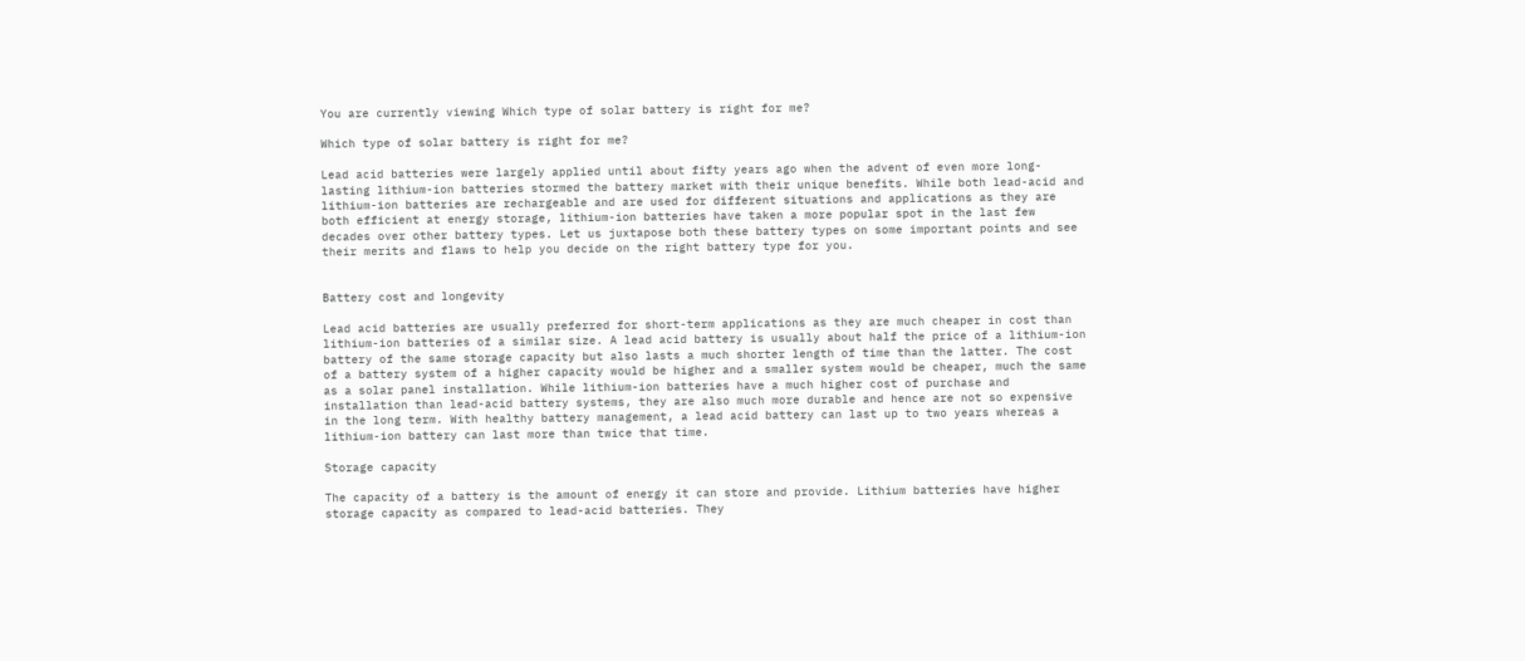You are currently viewing Which type of solar battery is right for me?

Which type of solar battery is right for me?

Lead acid batteries were largely applied until about fifty years ago when the advent of even more long-lasting lithium-ion batteries stormed the battery market with their unique benefits. While both lead-acid and lithium-ion batteries are rechargeable and are used for different situations and applications as they are both efficient at energy storage, lithium-ion batteries have taken a more popular spot in the last few decades over other battery types. Let us juxtapose both these battery types on some important points and see their merits and flaws to help you decide on the right battery type for you.


Battery cost and longevity

Lead acid batteries are usually preferred for short-term applications as they are much cheaper in cost than lithium-ion batteries of a similar size. A lead acid battery is usually about half the price of a lithium-ion battery of the same storage capacity but also lasts a much shorter length of time than the latter. The cost of a battery system of a higher capacity would be higher and a smaller system would be cheaper, much the same as a solar panel installation. While lithium-ion batteries have a much higher cost of purchase and installation than lead-acid battery systems, they are also much more durable and hence are not so expensive in the long term. With healthy battery management, a lead acid battery can last up to two years whereas a lithium-ion battery can last more than twice that time.

Storage capacity

The capacity of a battery is the amount of energy it can store and provide. Lithium batteries have higher storage capacity as compared to lead-acid batteries. They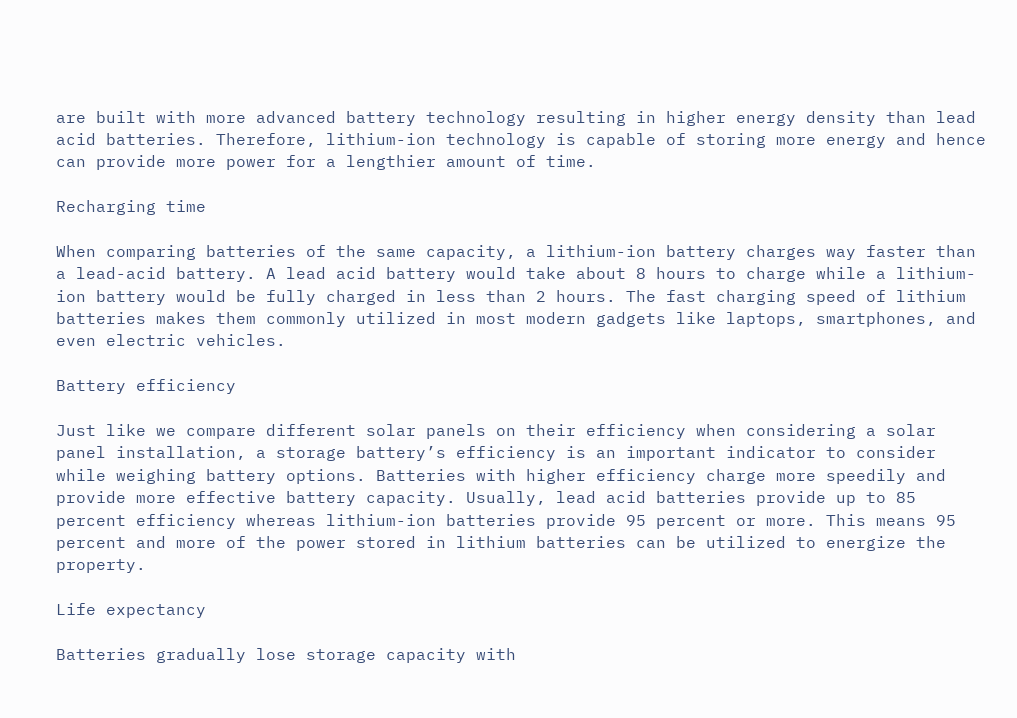are built with more advanced battery technology resulting in higher energy density than lead acid batteries. Therefore, lithium-ion technology is capable of storing more energy and hence can provide more power for a lengthier amount of time.

Recharging time

When comparing batteries of the same capacity, a lithium-ion battery charges way faster than a lead-acid battery. A lead acid battery would take about 8 hours to charge while a lithium-ion battery would be fully charged in less than 2 hours. The fast charging speed of lithium batteries makes them commonly utilized in most modern gadgets like laptops, smartphones, and even electric vehicles.

Battery efficiency

Just like we compare different solar panels on their efficiency when considering a solar panel installation, a storage battery’s efficiency is an important indicator to consider while weighing battery options. Batteries with higher efficiency charge more speedily and provide more effective battery capacity. Usually, lead acid batteries provide up to 85 percent efficiency whereas lithium-ion batteries provide 95 percent or more. This means 95 percent and more of the power stored in lithium batteries can be utilized to energize the property.

Life expectancy

Batteries gradually lose storage capacity with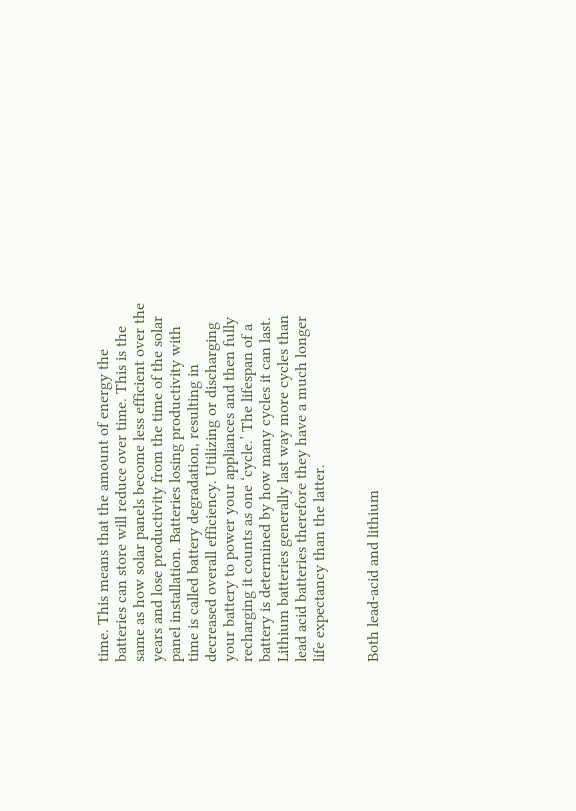time. This means that the amount of energy the batteries can store will reduce over time. This is the same as how solar panels become less efficient over the years and lose productivity from the time of the solar panel installation. Batteries losing productivity with time is called battery degradation, resulting in decreased overall efficiency. Utilizing or discharging your battery to power your appliances and then fully recharging it counts as one ‘cycle.’ The lifespan of a battery is determined by how many cycles it can last. Lithium batteries generally last way more cycles than lead acid batteries therefore they have a much longer life expectancy than the latter.


Both lead-acid and lithium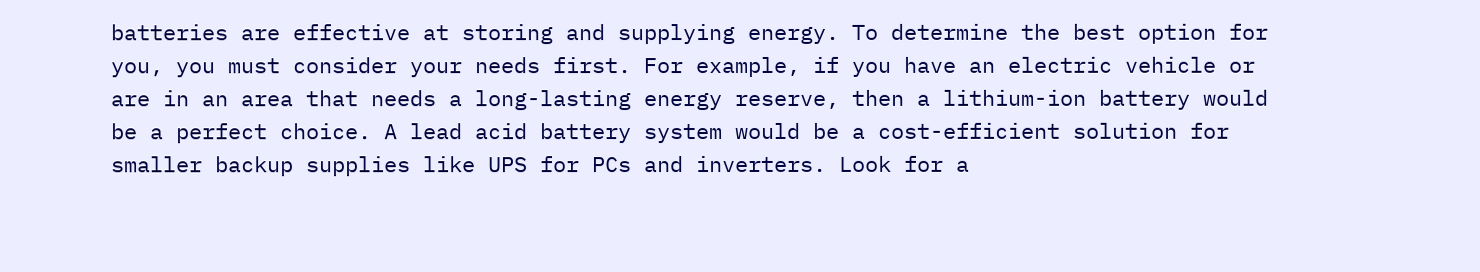batteries are effective at storing and supplying energy. To determine the best option for you, you must consider your needs first. For example, if you have an electric vehicle or are in an area that needs a long-lasting energy reserve, then a lithium-ion battery would be a perfect choice. A lead acid battery system would be a cost-efficient solution for smaller backup supplies like UPS for PCs and inverters. Look for a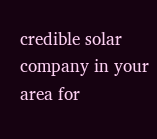credible solar company in your area for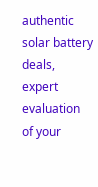authentic solar battery deals, expert evaluation of your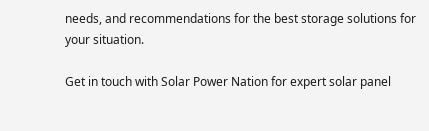needs, and recommendations for the best storage solutions for your situation.

Get in touch with Solar Power Nation for expert solar panel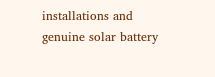installations and genuine solar battery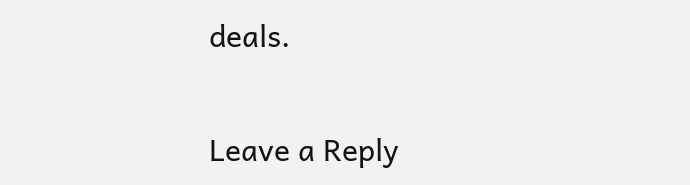deals.

Leave a Reply